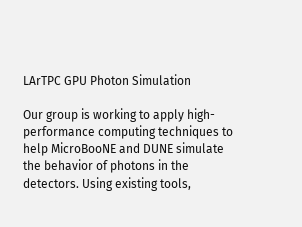LArTPC GPU Photon Simulation

Our group is working to apply high-performance computing techniques to help MicroBooNE and DUNE simulate the behavior of photons in the detectors. Using existing tools,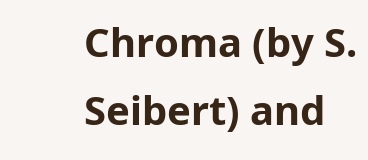Chroma (by S. Seibert) and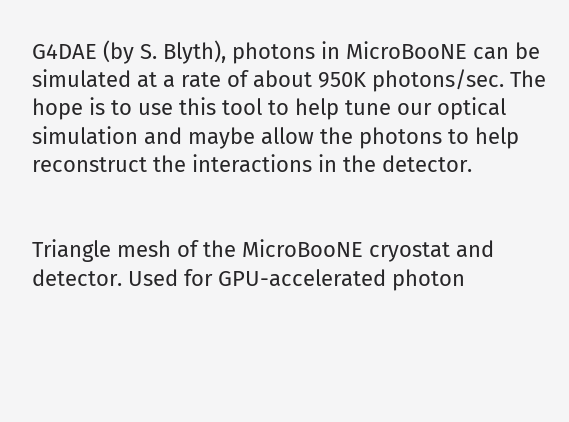G4DAE (by S. Blyth), photons in MicroBooNE can be simulated at a rate of about 950K photons/sec. The hope is to use this tool to help tune our optical simulation and maybe allow the photons to help reconstruct the interactions in the detector.


Triangle mesh of the MicroBooNE cryostat and detector. Used for GPU-accelerated photon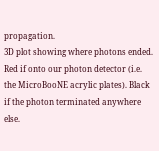propagation.
3D plot showing where photons ended. Red if onto our photon detector (i.e. the MicroBooNE acrylic plates). Black if the photon terminated anywhere else.